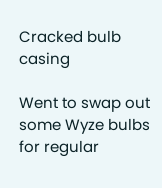Cracked bulb casing

Went to swap out some Wyze bulbs for regular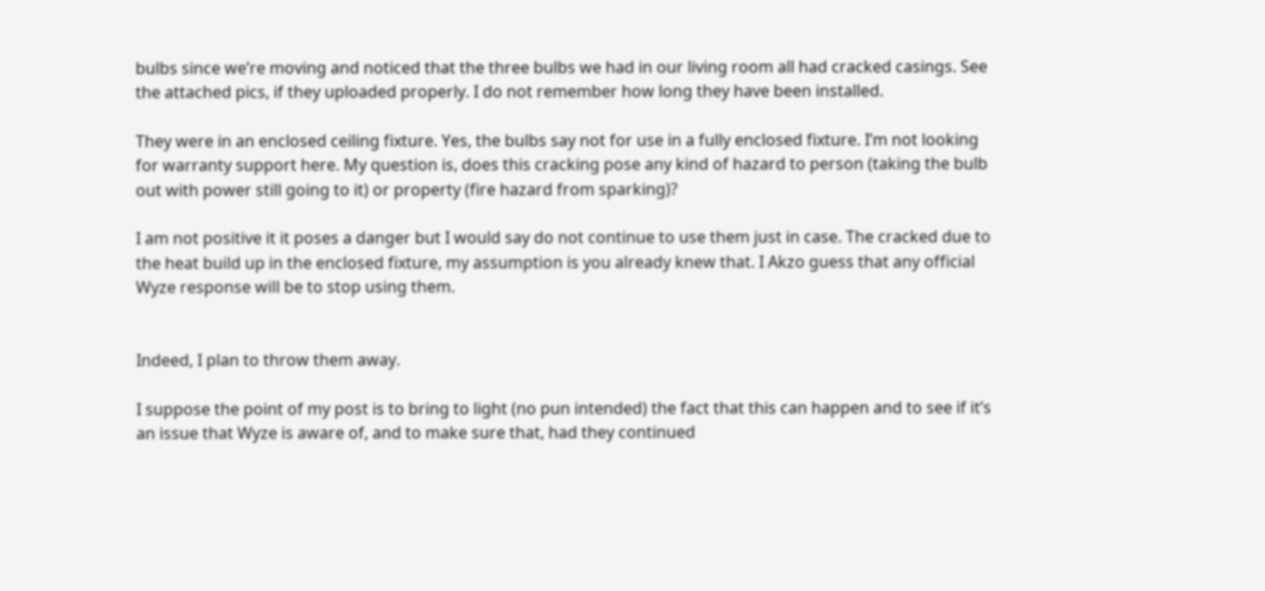bulbs since we’re moving and noticed that the three bulbs we had in our living room all had cracked casings. See the attached pics, if they uploaded properly. I do not remember how long they have been installed.

They were in an enclosed ceiling fixture. Yes, the bulbs say not for use in a fully enclosed fixture. I’m not looking for warranty support here. My question is, does this cracking pose any kind of hazard to person (taking the bulb out with power still going to it) or property (fire hazard from sparking)?

I am not positive it it poses a danger but I would say do not continue to use them just in case. The cracked due to the heat build up in the enclosed fixture, my assumption is you already knew that. I Akzo guess that any official Wyze response will be to stop using them.


Indeed, I plan to throw them away.

I suppose the point of my post is to bring to light (no pun intended) the fact that this can happen and to see if it’s an issue that Wyze is aware of, and to make sure that, had they continued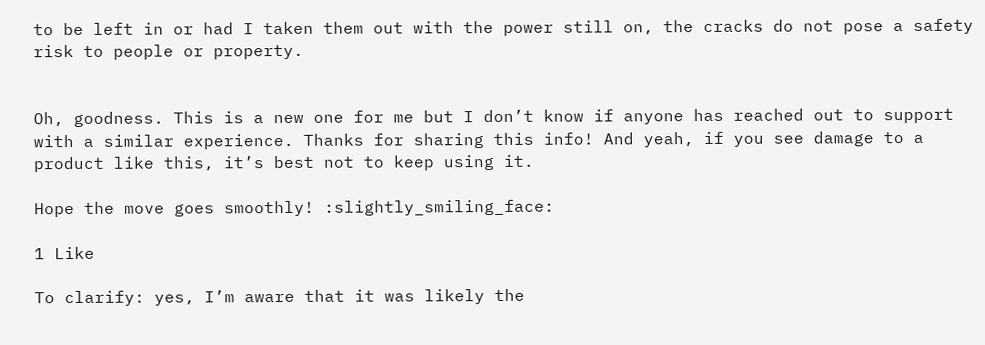to be left in or had I taken them out with the power still on, the cracks do not pose a safety risk to people or property.


Oh, goodness. This is a new one for me but I don’t know if anyone has reached out to support with a similar experience. Thanks for sharing this info! And yeah, if you see damage to a product like this, it’s best not to keep using it.

Hope the move goes smoothly! :slightly_smiling_face:

1 Like

To clarify: yes, I’m aware that it was likely the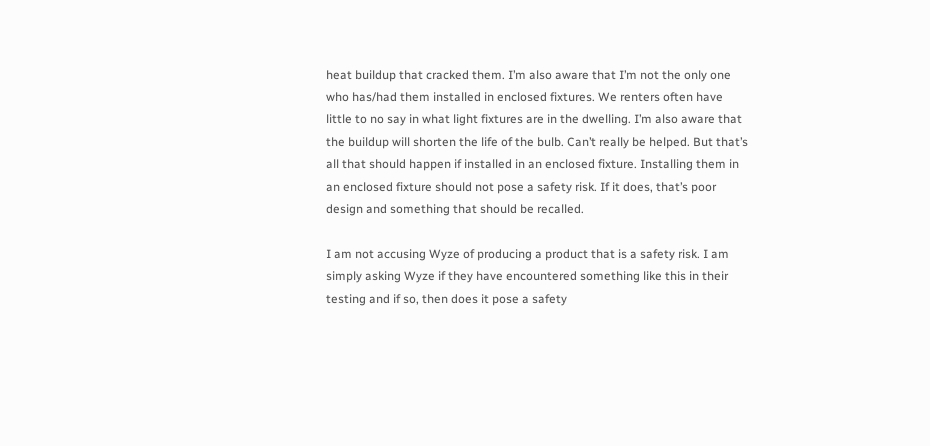heat buildup that cracked them. I’m also aware that I’m not the only one who has/had them installed in enclosed fixtures. We renters often have little to no say in what light fixtures are in the dwelling. I’m also aware that the buildup will shorten the life of the bulb. Can’t really be helped. But that’s all that should happen if installed in an enclosed fixture. Installing them in an enclosed fixture should not pose a safety risk. If it does, that’s poor design and something that should be recalled.

I am not accusing Wyze of producing a product that is a safety risk. I am simply asking Wyze if they have encountered something like this in their testing and if so, then does it pose a safety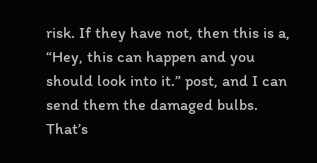risk. If they have not, then this is a, “Hey, this can happen and you should look into it.” post, and I can send them the damaged bulbs. That’s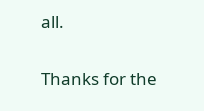all.

Thanks for the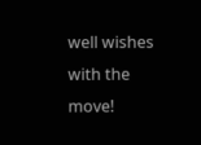well wishes with the move!